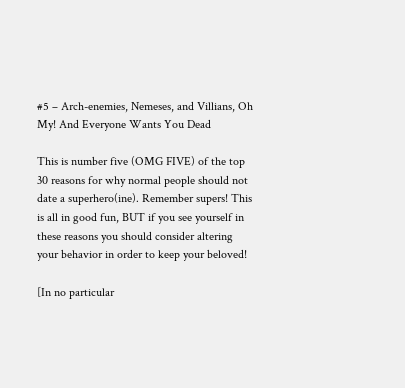#5 – Arch-enemies, Nemeses, and Villians, Oh My! And Everyone Wants You Dead

This is number five (OMG FIVE) of the top 30 reasons for why normal people should not date a superhero(ine). Remember supers! This is all in good fun, BUT if you see yourself in these reasons you should consider altering your behavior in order to keep your beloved!

[In no particular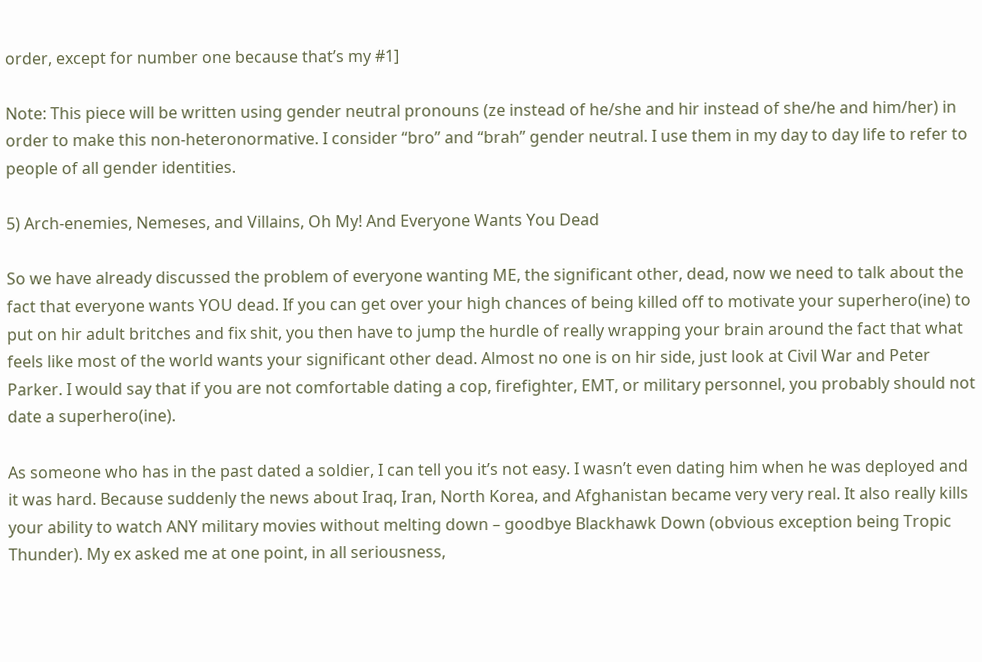order, except for number one because that’s my #1]

Note: This piece will be written using gender neutral pronouns (ze instead of he/she and hir instead of she/he and him/her) in order to make this non-heteronormative. I consider “bro” and “brah” gender neutral. I use them in my day to day life to refer to people of all gender identities.

5) Arch-enemies, Nemeses, and Villains, Oh My! And Everyone Wants You Dead

So we have already discussed the problem of everyone wanting ME, the significant other, dead, now we need to talk about the fact that everyone wants YOU dead. If you can get over your high chances of being killed off to motivate your superhero(ine) to put on hir adult britches and fix shit, you then have to jump the hurdle of really wrapping your brain around the fact that what feels like most of the world wants your significant other dead. Almost no one is on hir side, just look at Civil War and Peter Parker. I would say that if you are not comfortable dating a cop, firefighter, EMT, or military personnel, you probably should not date a superhero(ine).

As someone who has in the past dated a soldier, I can tell you it’s not easy. I wasn’t even dating him when he was deployed and it was hard. Because suddenly the news about Iraq, Iran, North Korea, and Afghanistan became very very real. It also really kills your ability to watch ANY military movies without melting down – goodbye Blackhawk Down (obvious exception being Tropic Thunder). My ex asked me at one point, in all seriousness,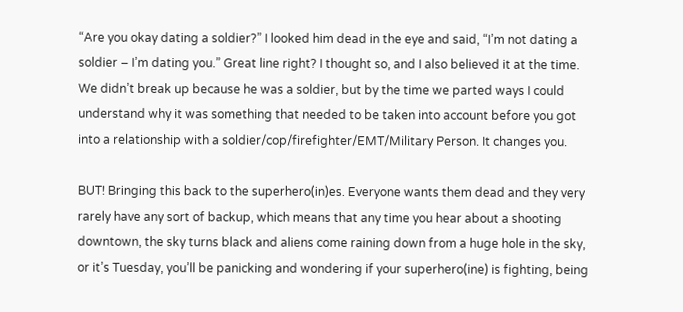“Are you okay dating a soldier?” I looked him dead in the eye and said, “I’m not dating a soldier – I’m dating you.” Great line right? I thought so, and I also believed it at the time. We didn’t break up because he was a soldier, but by the time we parted ways I could understand why it was something that needed to be taken into account before you got into a relationship with a soldier/cop/firefighter/EMT/Military Person. It changes you.

BUT! Bringing this back to the superhero(in)es. Everyone wants them dead and they very rarely have any sort of backup, which means that any time you hear about a shooting downtown, the sky turns black and aliens come raining down from a huge hole in the sky, or it’s Tuesday, you’ll be panicking and wondering if your superhero(ine) is fighting, being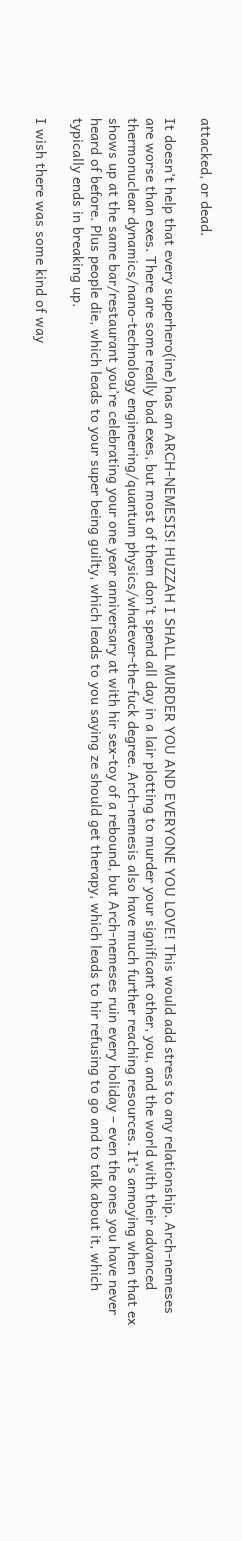attacked, or dead.

It doesn’t help that every superhero(ine) has an ARCH-NEMESIS! HUZZAH I SHALL MURDER YOU AND EVERYONE YOU LOVE! This would add stress to any relationship. Arch-nemeses are worse than exes. There are some really bad exes, but most of them don’t spend all day in a lair plotting to murder your significant other, you, and the world with their advanced thermonuclear dynamics/nano-technology engineering/quantum physics/whatever-the-fuck degree. Arch-nemesis also have much further reaching resources. It’s annoying when that ex shows up at the same bar/restaurant you’re celebrating your one year anniversary at with hir sex-toy of a rebound, but Arch-nemeses ruin every holiday – even the ones you have never heard of before. Plus people die, which leads to your super being guilty, which leads to you saying ze should get therapy, which leads to hir refusing to go and to talk about it, which typically ends in breaking up.

I wish there was some kind of way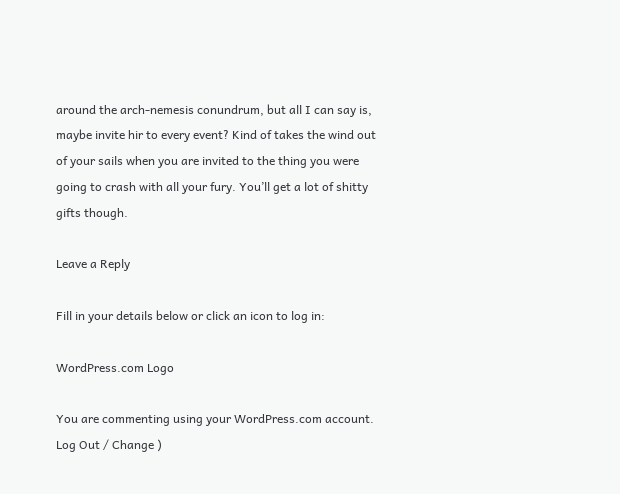around the arch-nemesis conundrum, but all I can say is, maybe invite hir to every event? Kind of takes the wind out of your sails when you are invited to the thing you were going to crash with all your fury. You’ll get a lot of shitty gifts though.

Leave a Reply

Fill in your details below or click an icon to log in:

WordPress.com Logo

You are commenting using your WordPress.com account. Log Out / Change )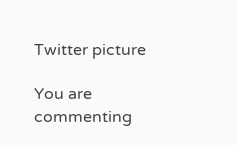Twitter picture

You are commenting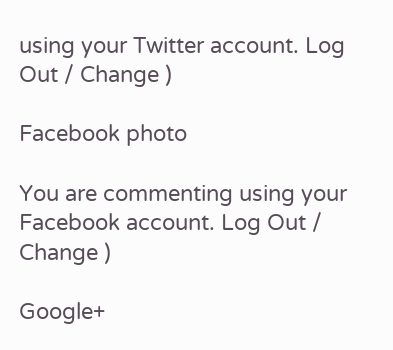using your Twitter account. Log Out / Change )

Facebook photo

You are commenting using your Facebook account. Log Out / Change )

Google+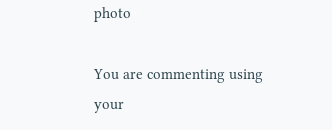photo

You are commenting using your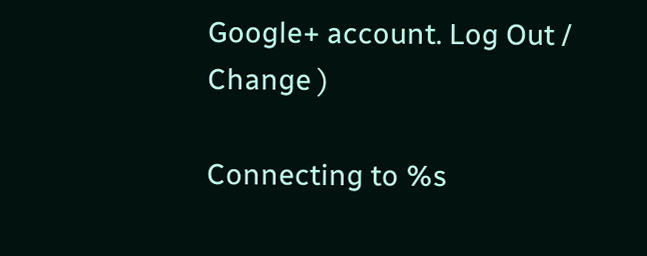Google+ account. Log Out / Change )

Connecting to %s